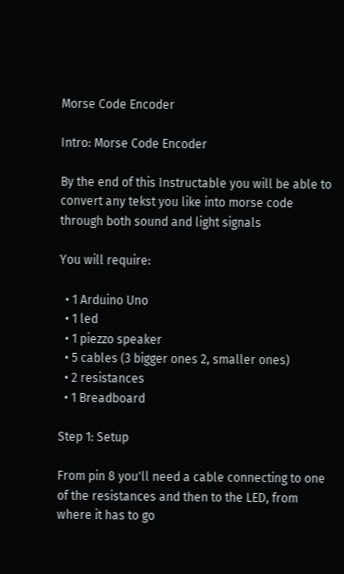Morse Code Encoder

Intro: Morse Code Encoder

By the end of this Instructable you will be able to convert any tekst you like into morse code through both sound and light signals

You will require:

  • 1 Arduino Uno
  • 1 led
  • 1 piezzo speaker
  • 5 cables (3 bigger ones 2, smaller ones)
  • 2 resistances
  • 1 Breadboard

Step 1: Setup

From pin 8 you'll need a cable connecting to one of the resistances and then to the LED, from where it has to go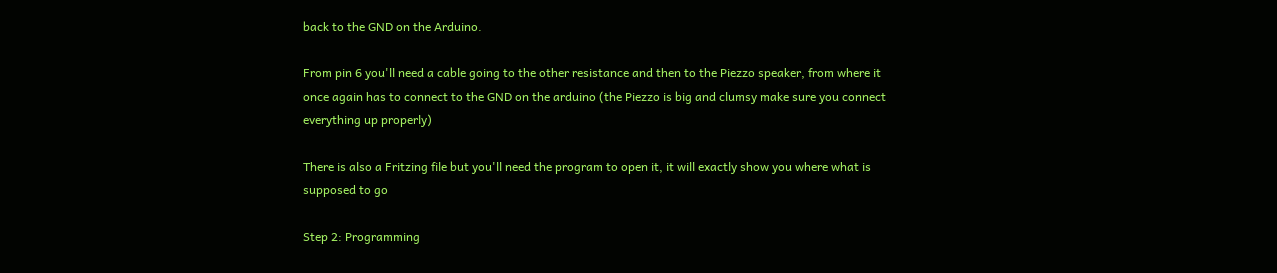back to the GND on the Arduino.

From pin 6 you'll need a cable going to the other resistance and then to the Piezzo speaker, from where it once again has to connect to the GND on the arduino (the Piezzo is big and clumsy make sure you connect everything up properly)

There is also a Fritzing file but you'll need the program to open it, it will exactly show you where what is supposed to go

Step 2: Programming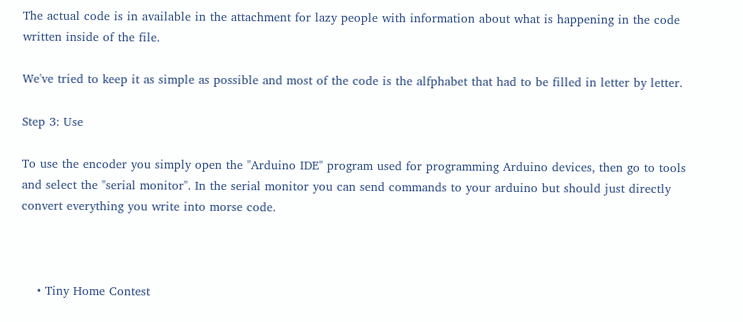The actual code is in available in the attachment for lazy people with information about what is happening in the code written inside of the file.

We've tried to keep it as simple as possible and most of the code is the alfphabet that had to be filled in letter by letter.

Step 3: Use

To use the encoder you simply open the "Arduino IDE" program used for programming Arduino devices, then go to tools and select the "serial monitor". In the serial monitor you can send commands to your arduino but should just directly convert everything you write into morse code.



    • Tiny Home Contest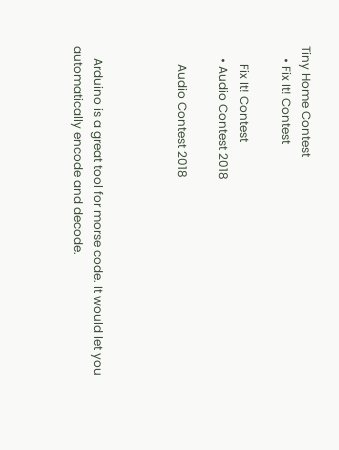Tiny Home Contest
    • Fix It! Contest

      Fix It! Contest
    • Audio Contest 2018

      Audio Contest 2018



    Arduino is a great tool for morse code. It would let you automatically encode and decode.